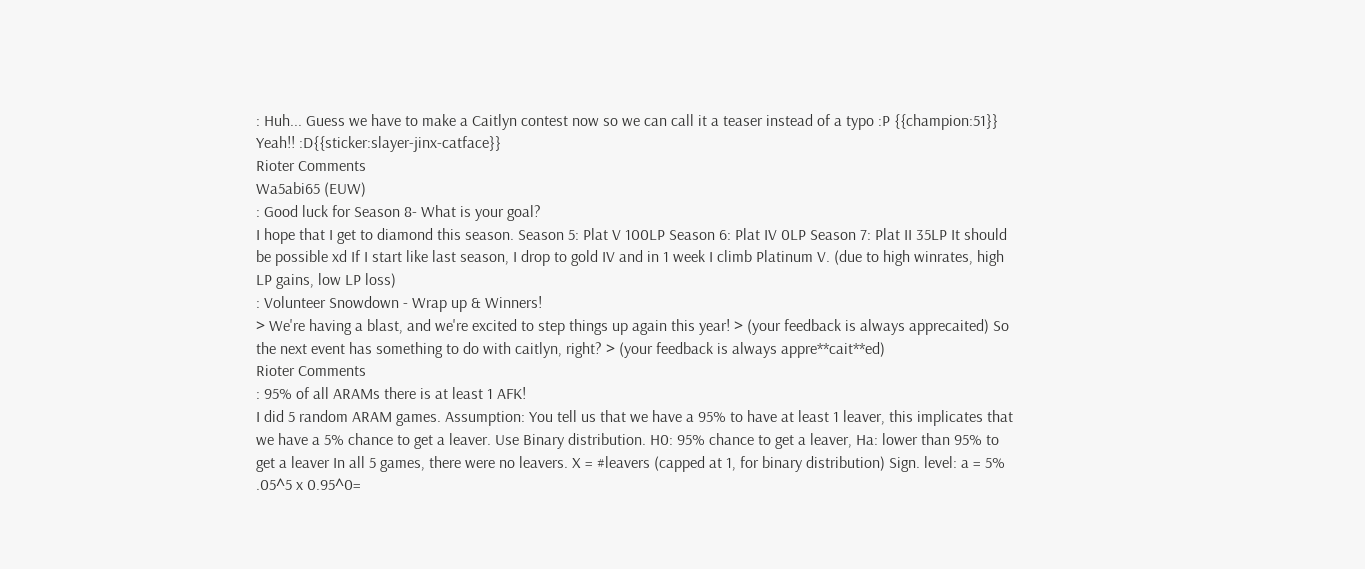: Huh... Guess we have to make a Caitlyn contest now so we can call it a teaser instead of a typo :P {{champion:51}}
Yeah!! :D{{sticker:slayer-jinx-catface}}
Rioter Comments
Wa5abi65 (EUW)
: Good luck for Season 8- What is your goal?
I hope that I get to diamond this season. Season 5: Plat V 100LP Season 6: Plat IV 0LP Season 7: Plat II 35LP It should be possible xd If I start like last season, I drop to gold IV and in 1 week I climb Platinum V. (due to high winrates, high LP gains, low LP loss)
: Volunteer Snowdown - Wrap up & Winners!
> We're having a blast, and we're excited to step things up again this year! > (your feedback is always apprecaited) So the next event has something to do with caitlyn, right? > (your feedback is always appre**cait**ed)
Rioter Comments
: 95% of all ARAMs there is at least 1 AFK!
I did 5 random ARAM games. Assumption: You tell us that we have a 95% to have at least 1 leaver, this implicates that we have a 5% chance to get a leaver. Use Binary distribution. H0: 95% chance to get a leaver, Ha: lower than 95% to get a leaver In all 5 games, there were no leavers. X = #leavers (capped at 1, for binary distribution) Sign. level: a = 5% .05^5 x 0.95^0=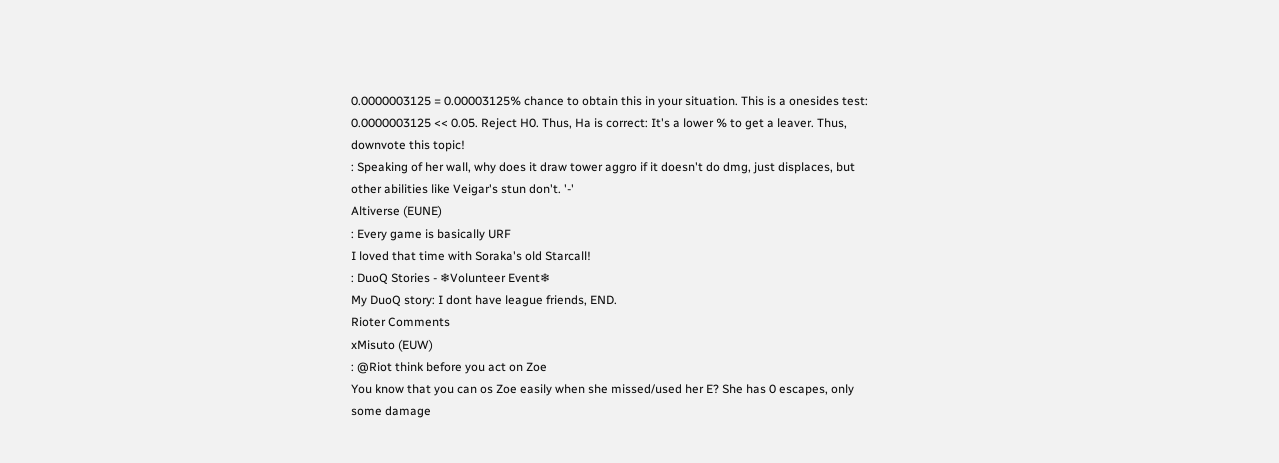0.0000003125 = 0.00003125% chance to obtain this in your situation. This is a onesides test: 0.0000003125 << 0.05. Reject H0. Thus, Ha is correct: It's a lower % to get a leaver. Thus, downvote this topic!
: Speaking of her wall, why does it draw tower aggro if it doesn't do dmg, just displaces, but other abilities like Veigar's stun don't. '-'
Altiverse (EUNE)
: Every game is basically URF
I loved that time with Soraka's old Starcall!
: DuoQ Stories - ❄Volunteer Event❄
My DuoQ story: I dont have league friends, END.
Rioter Comments
xMisuto (EUW)
: @Riot think before you act on Zoe
You know that you can os Zoe easily when she missed/used her E? She has 0 escapes, only some damage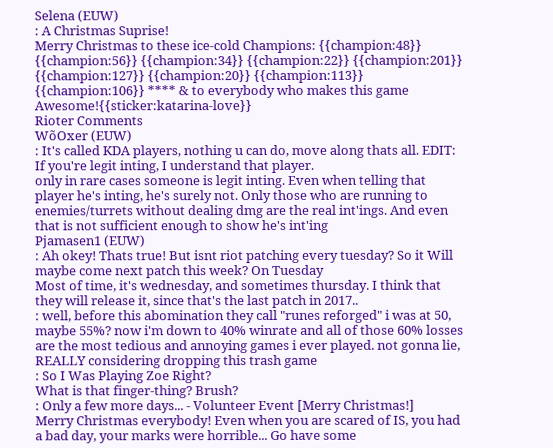Selena (EUW)
: A Christmas Suprise!
Merry Christmas to these ice-cold Champions: {{champion:48}} {{champion:56}} {{champion:34}} {{champion:22}} {{champion:201}} {{champion:127}} {{champion:20}} {{champion:113}} {{champion:106}} **** & to everybody who makes this game Awesome!{{sticker:katarina-love}}
Rioter Comments
WõOxer (EUW)
: It's called KDA players, nothing u can do, move along thats all. EDIT: If you're legit inting, I understand that player.
only in rare cases someone is legit inting. Even when telling that player he's inting, he's surely not. Only those who are running to enemies/turrets without dealing dmg are the real int'ings. And even that is not sufficient enough to show he's int'ing
Pjamasen1 (EUW)
: Ah okey! Thats true! But isnt riot patching every tuesday? So it Will maybe come next patch this week? On Tuesday
Most of time, it's wednesday, and sometimes thursday. I think that they will release it, since that's the last patch in 2017..
: well, before this abomination they call "runes reforged" i was at 50, maybe 55%? now i'm down to 40% winrate and all of those 60% losses are the most tedious and annoying games i ever played. not gonna lie, REALLY considering dropping this trash game
: So I Was Playing Zoe Right?
What is that finger-thing? Brush?
: Only a few more days... - Volunteer Event [Merry Christmas!]
Merry Christmas everybody! Even when you are scared of IS, you had a bad day, your marks were horrible... Go have some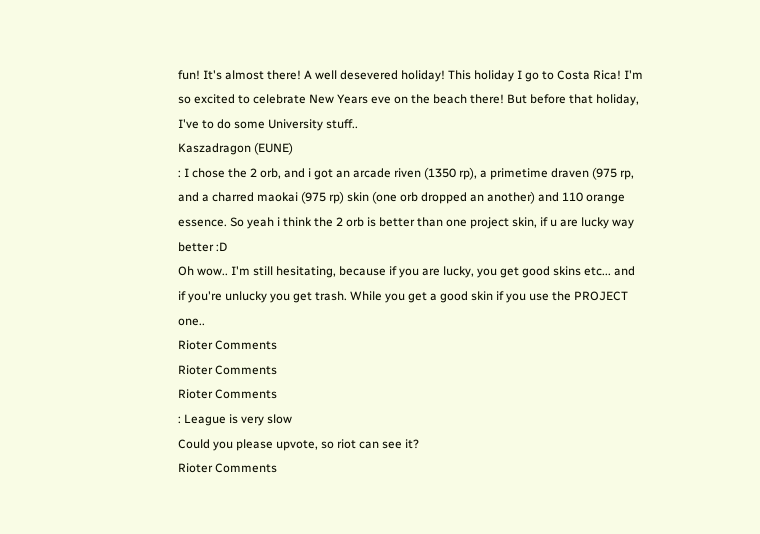fun! It's almost there! A well desevered holiday! This holiday I go to Costa Rica! I'm so excited to celebrate New Years eve on the beach there! But before that holiday, I've to do some University stuff..
Kaszadragon (EUNE)
: I chose the 2 orb, and i got an arcade riven (1350 rp), a primetime draven (975 rp, and a charred maokai (975 rp) skin (one orb dropped an another) and 110 orange essence. So yeah i think the 2 orb is better than one project skin, if u are lucky way better :D
Oh wow.. I'm still hesitating, because if you are lucky, you get good skins etc... and if you're unlucky you get trash. While you get a good skin if you use the PROJECT one..
Rioter Comments
Rioter Comments
Rioter Comments
: League is very slow
Could you please upvote, so riot can see it?
Rioter Comments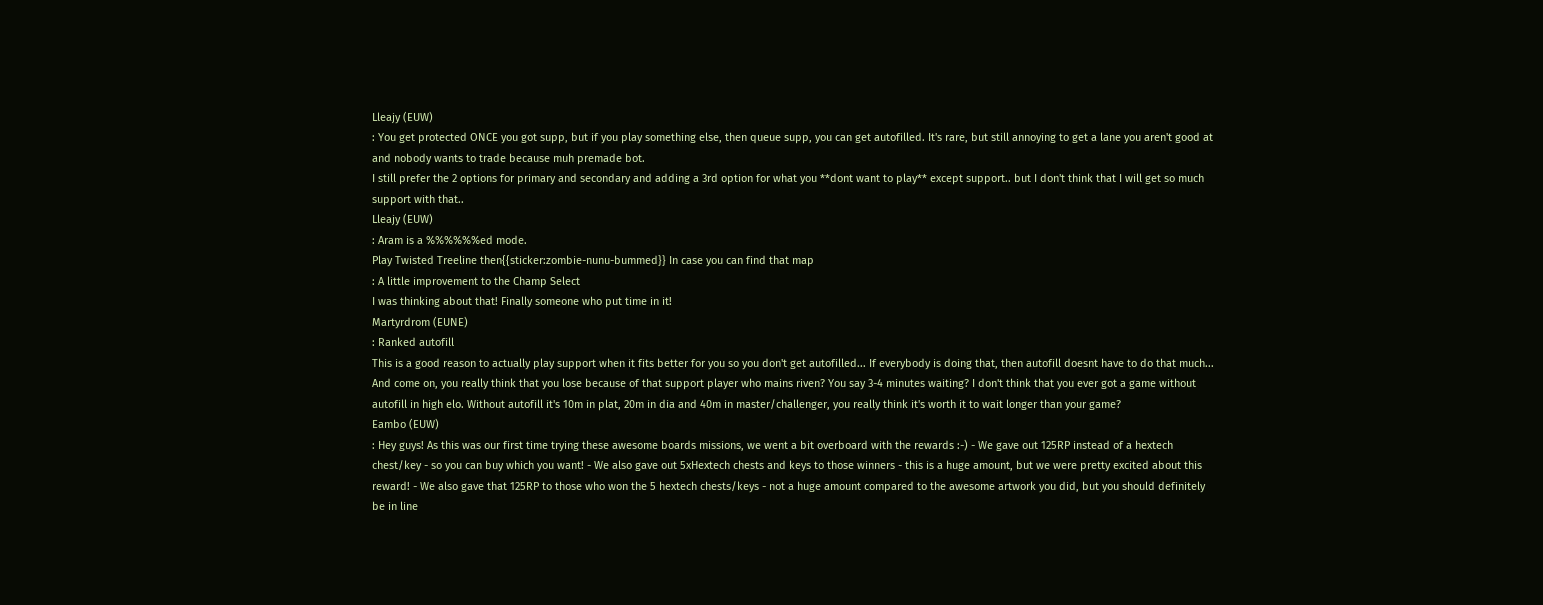Lleajy (EUW)
: You get protected ONCE you got supp, but if you play something else, then queue supp, you can get autofilled. It's rare, but still annoying to get a lane you aren't good at and nobody wants to trade because muh premade bot.
I still prefer the 2 options for primary and secondary and adding a 3rd option for what you **dont want to play** except support.. but I don't think that I will get so much support with that..
Lleajy (EUW)
: Aram is a %%%%%%ed mode.
Play Twisted Treeline then{{sticker:zombie-nunu-bummed}} In case you can find that map
: A little improvement to the Champ Select
I was thinking about that! Finally someone who put time in it!
Martyrdrom (EUNE)
: Ranked autofill
This is a good reason to actually play support when it fits better for you so you don't get autofilled... If everybody is doing that, then autofill doesnt have to do that much... And come on, you really think that you lose because of that support player who mains riven? You say 3-4 minutes waiting? I don't think that you ever got a game without autofill in high elo. Without autofill it's 10m in plat, 20m in dia and 40m in master/challenger, you really think it's worth it to wait longer than your game?
Eambo (EUW)
: Hey guys! As this was our first time trying these awesome boards missions, we went a bit overboard with the rewards :-) - We gave out 125RP instead of a hextech chest/key - so you can buy which you want! - We also gave out 5xHextech chests and keys to those winners - this is a huge amount, but we were pretty excited about this reward! - We also gave that 125RP to those who won the 5 hextech chests/keys - not a huge amount compared to the awesome artwork you did, but you should definitely be in line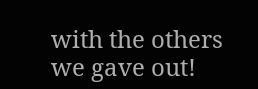with the others we gave out!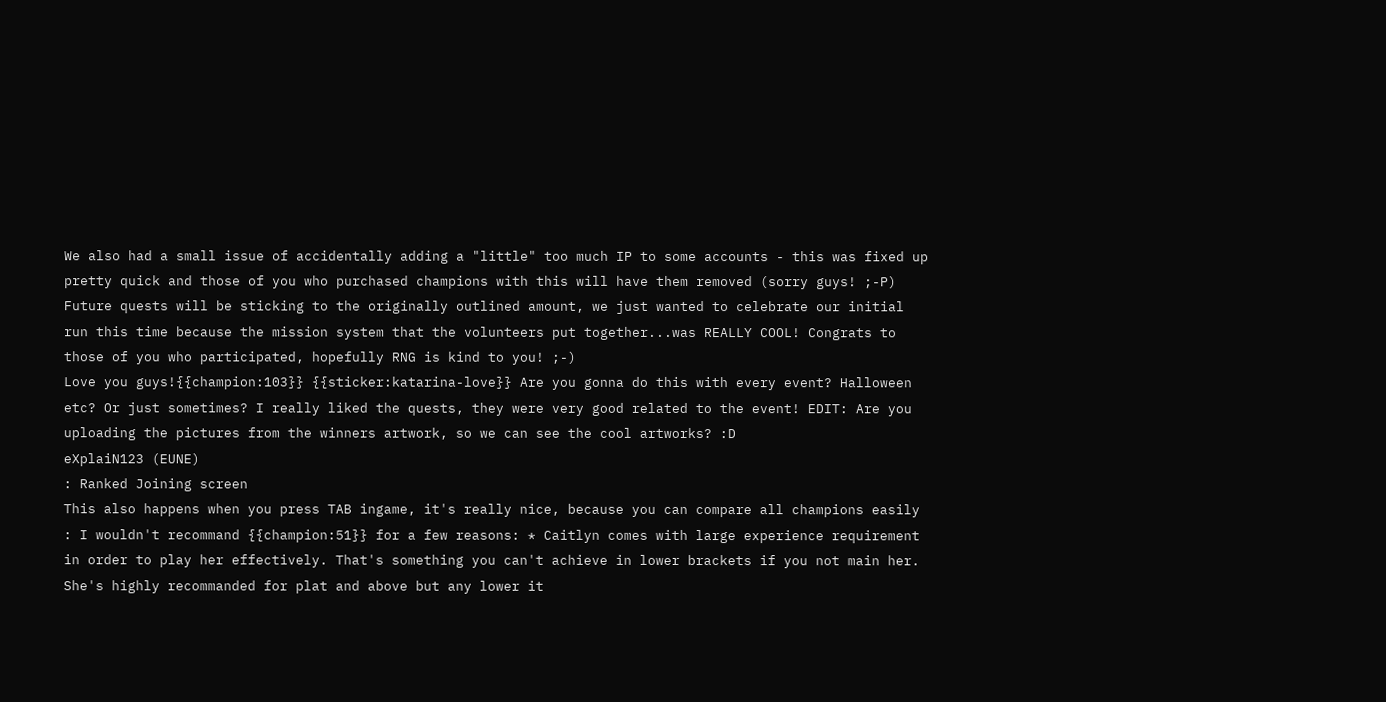We also had a small issue of accidentally adding a "little" too much IP to some accounts - this was fixed up pretty quick and those of you who purchased champions with this will have them removed (sorry guys! ;-P) Future quests will be sticking to the originally outlined amount, we just wanted to celebrate our initial run this time because the mission system that the volunteers put together...was REALLY COOL! Congrats to those of you who participated, hopefully RNG is kind to you! ;-)
Love you guys!{{champion:103}} {{sticker:katarina-love}} Are you gonna do this with every event? Halloween etc? Or just sometimes? I really liked the quests, they were very good related to the event! EDIT: Are you uploading the pictures from the winners artwork, so we can see the cool artworks? :D
eXplaiN123 (EUNE)
: Ranked Joining screen
This also happens when you press TAB ingame, it's really nice, because you can compare all champions easily
: I wouldn't recommand {{champion:51}} for a few reasons: * Caitlyn comes with large experience requirement in order to play her effectively. That's something you can't achieve in lower brackets if you not main her. She's highly recommanded for plat and above but any lower it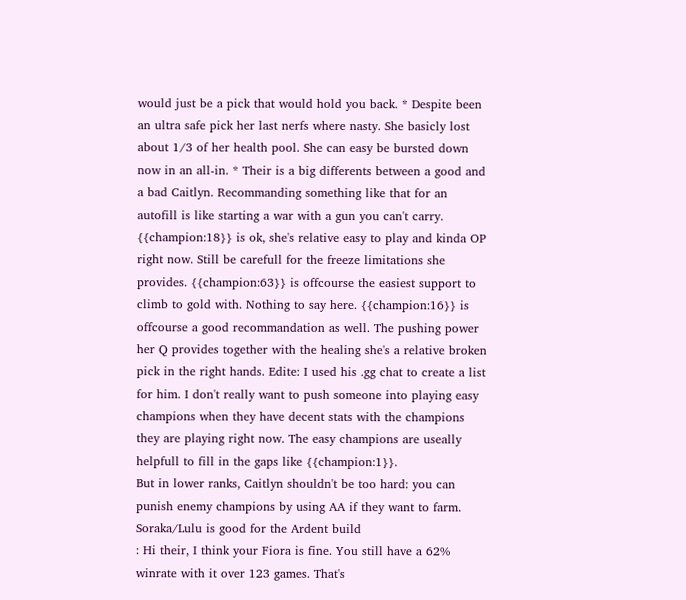would just be a pick that would hold you back. * Despite been an ultra safe pick her last nerfs where nasty. She basicly lost about 1/3 of her health pool. She can easy be bursted down now in an all-in. * Their is a big differents between a good and a bad Caitlyn. Recommanding something like that for an autofill is like starting a war with a gun you can't carry. {{champion:18}} is ok, she's relative easy to play and kinda OP right now. Still be carefull for the freeze limitations she provides. {{champion:63}} is offcourse the easiest support to climb to gold with. Nothing to say here. {{champion:16}} is offcourse a good recommandation as well. The pushing power her Q provides together with the healing she's a relative broken pick in the right hands. Edite: I used his .gg chat to create a list for him. I don't really want to push someone into playing easy champions when they have decent stats with the champions they are playing right now. The easy champions are useally helpfull to fill in the gaps like {{champion:1}}.
But in lower ranks, Caitlyn shouldn't be too hard: you can punish enemy champions by using AA if they want to farm. Soraka/Lulu is good for the Ardent build
: Hi their, I think your Fiora is fine. You still have a 62% winrate with it over 123 games. That's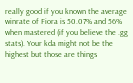really good if you known the average winrate of Fiora is 50.07% and 56% when mastered (if you believe the .gg stats). Your kda might not be the highest but those are things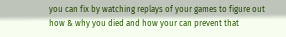you can fix by watching replays of your games to figure out how & why you died and how your can prevent that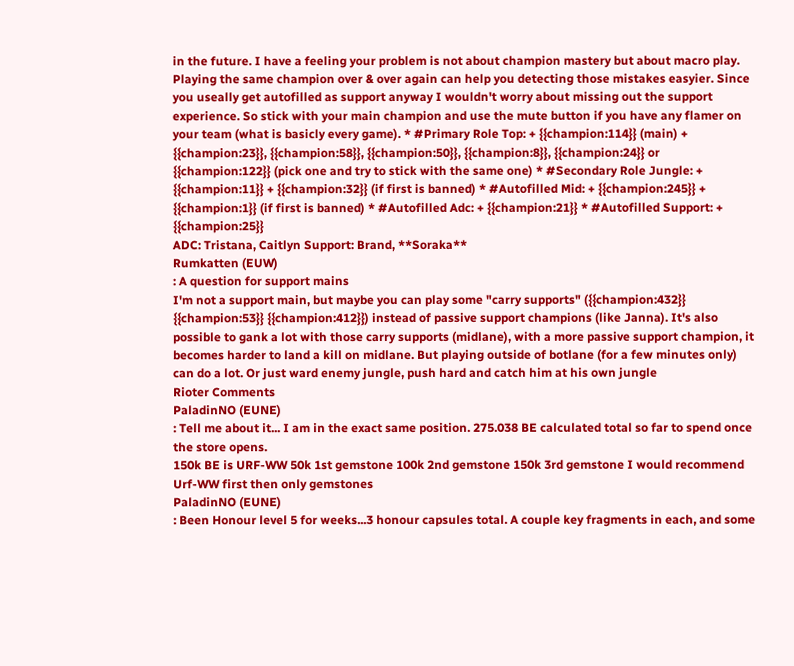in the future. I have a feeling your problem is not about champion mastery but about macro play. Playing the same champion over & over again can help you detecting those mistakes easyier. Since you useally get autofilled as support anyway I wouldn't worry about missing out the support experience. So stick with your main champion and use the mute button if you have any flamer on your team (what is basicly every game). * #Primary Role Top: + {{champion:114}} (main) + {{champion:23}}, {{champion:58}}, {{champion:50}}, {{champion:8}}, {{champion:24}} or {{champion:122}} (pick one and try to stick with the same one) * #Secondary Role Jungle: + {{champion:11}} + {{champion:32}} (if first is banned) * #Autofilled Mid: + {{champion:245}} + {{champion:1}} (if first is banned) * #Autofilled Adc: + {{champion:21}} * #Autofilled Support: + {{champion:25}}
ADC: Tristana, Caitlyn Support: Brand, **Soraka**
Rumkatten (EUW)
: A question for support mains
I'm not a support main, but maybe you can play some "carry supports" ({{champion:432}} {{champion:53}} {{champion:412}}) instead of passive support champions (like Janna). It's also possible to gank a lot with those carry supports (midlane), with a more passive support champion, it becomes harder to land a kill on midlane. But playing outside of botlane (for a few minutes only) can do a lot. Or just ward enemy jungle, push hard and catch him at his own jungle
Rioter Comments
PaladinNO (EUNE)
: Tell me about it... I am in the exact same position. 275.038 BE calculated total so far to spend once the store opens.
150k BE is URF-WW 50k 1st gemstone 100k 2nd gemstone 150k 3rd gemstone I would recommend Urf-WW first then only gemstones
PaladinNO (EUNE)
: Been Honour level 5 for weeks...3 honour capsules total. A couple key fragments in each, and some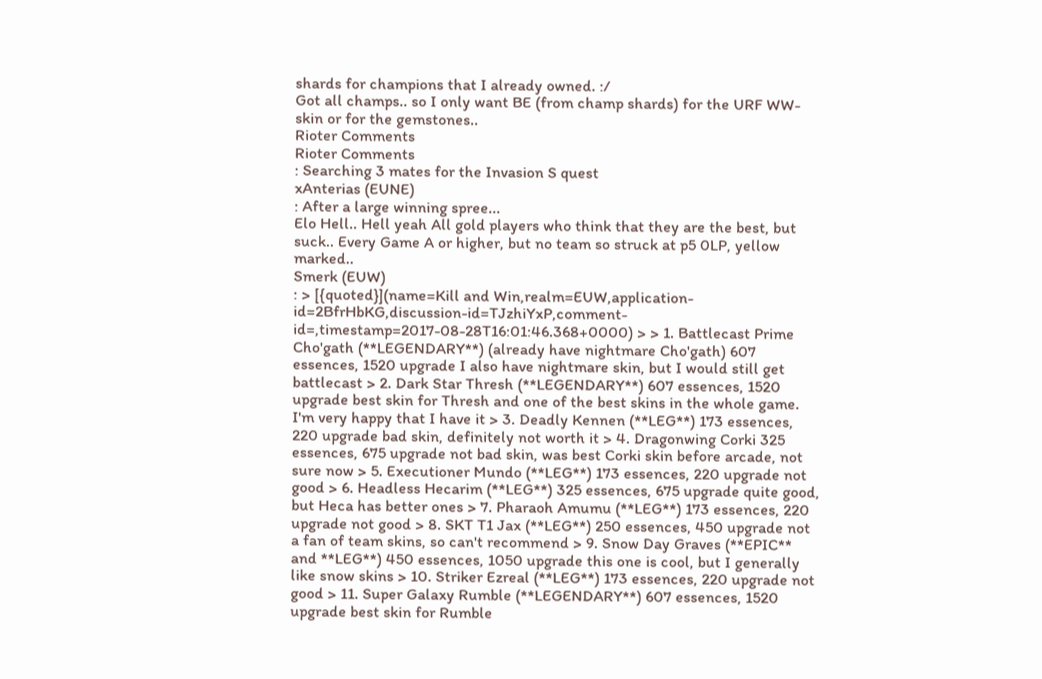shards for champions that I already owned. :/
Got all champs.. so I only want BE (from champ shards) for the URF WW-skin or for the gemstones..
Rioter Comments
Rioter Comments
: Searching 3 mates for the Invasion S quest
xAnterias (EUNE)
: After a large winning spree...
Elo Hell.. Hell yeah All gold players who think that they are the best, but suck.. Every Game A or higher, but no team so struck at p5 0LP, yellow marked..
Smerk (EUW)
: > [{quoted}](name=Kill and Win,realm=EUW,application-id=2BfrHbKG,discussion-id=TJzhiYxP,comment-id=,timestamp=2017-08-28T16:01:46.368+0000) > > 1. Battlecast Prime Cho'gath (**LEGENDARY**) (already have nightmare Cho'gath) 607 essences, 1520 upgrade I also have nightmare skin, but I would still get battlecast > 2. Dark Star Thresh (**LEGENDARY**) 607 essences, 1520 upgrade best skin for Thresh and one of the best skins in the whole game. I'm very happy that I have it > 3. Deadly Kennen (**LEG**) 173 essences, 220 upgrade bad skin, definitely not worth it > 4. Dragonwing Corki 325 essences, 675 upgrade not bad skin, was best Corki skin before arcade, not sure now > 5. Executioner Mundo (**LEG**) 173 essences, 220 upgrade not good > 6. Headless Hecarim (**LEG**) 325 essences, 675 upgrade quite good, but Heca has better ones > 7. Pharaoh Amumu (**LEG**) 173 essences, 220 upgrade not good > 8. SKT T1 Jax (**LEG**) 250 essences, 450 upgrade not a fan of team skins, so can't recommend > 9. Snow Day Graves (**EPIC** and **LEG**) 450 essences, 1050 upgrade this one is cool, but I generally like snow skins > 10. Striker Ezreal (**LEG**) 173 essences, 220 upgrade not good > 11. Super Galaxy Rumble (**LEGENDARY**) 607 essences, 1520 upgrade best skin for Rumble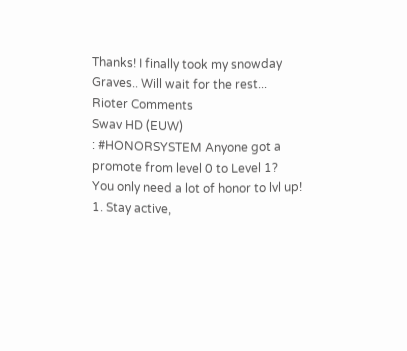Thanks! I finally took my snowday Graves.. Will wait for the rest...
Rioter Comments
Swav HD (EUW)
: #HONORSYSTEM Anyone got a promote from level 0 to Level 1?
You only need a lot of honor to lvl up! 1. Stay active,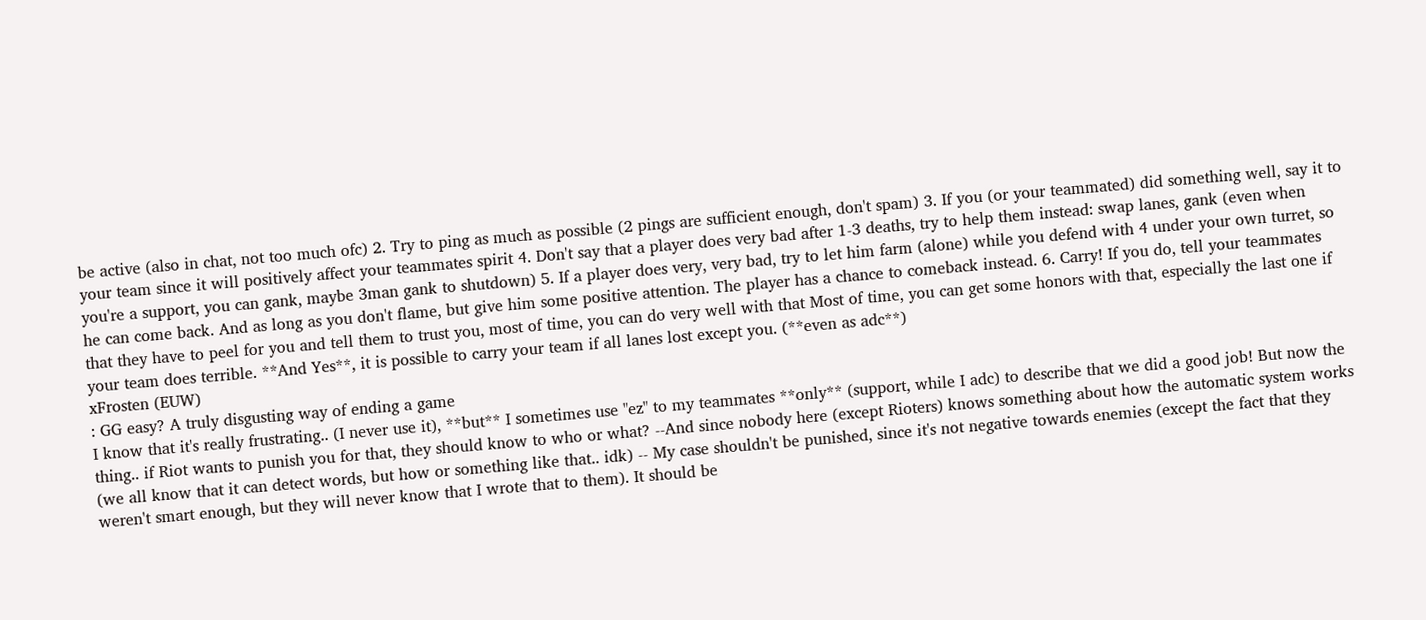be active (also in chat, not too much ofc) 2. Try to ping as much as possible (2 pings are sufficient enough, don't spam) 3. If you (or your teammated) did something well, say it to your team since it will positively affect your teammates spirit 4. Don't say that a player does very bad after 1-3 deaths, try to help them instead: swap lanes, gank (even when you're a support, you can gank, maybe 3man gank to shutdown) 5. If a player does very, very bad, try to let him farm (alone) while you defend with 4 under your own turret, so he can come back. And as long as you don't flame, but give him some positive attention. The player has a chance to comeback instead. 6. Carry! If you do, tell your teammates that they have to peel for you and tell them to trust you, most of time, you can do very well with that Most of time, you can get some honors with that, especially the last one if your team does terrible. **And Yes**, it is possible to carry your team if all lanes lost except you. (**even as adc**)
xFrosten (EUW)
: GG easy? A truly disgusting way of ending a game
I know that it's really frustrating.. (I never use it), **but** I sometimes use "ez" to my teammates **only** (support, while I adc) to describe that we did a good job! But now the thing.. if Riot wants to punish you for that, they should know to who or what? --And since nobody here (except Rioters) knows something about how the automatic system works (we all know that it can detect words, but how or something like that.. idk) -- My case shouldn't be punished, since it's not negative towards enemies (except the fact that they weren't smart enough, but they will never know that I wrote that to them). It should be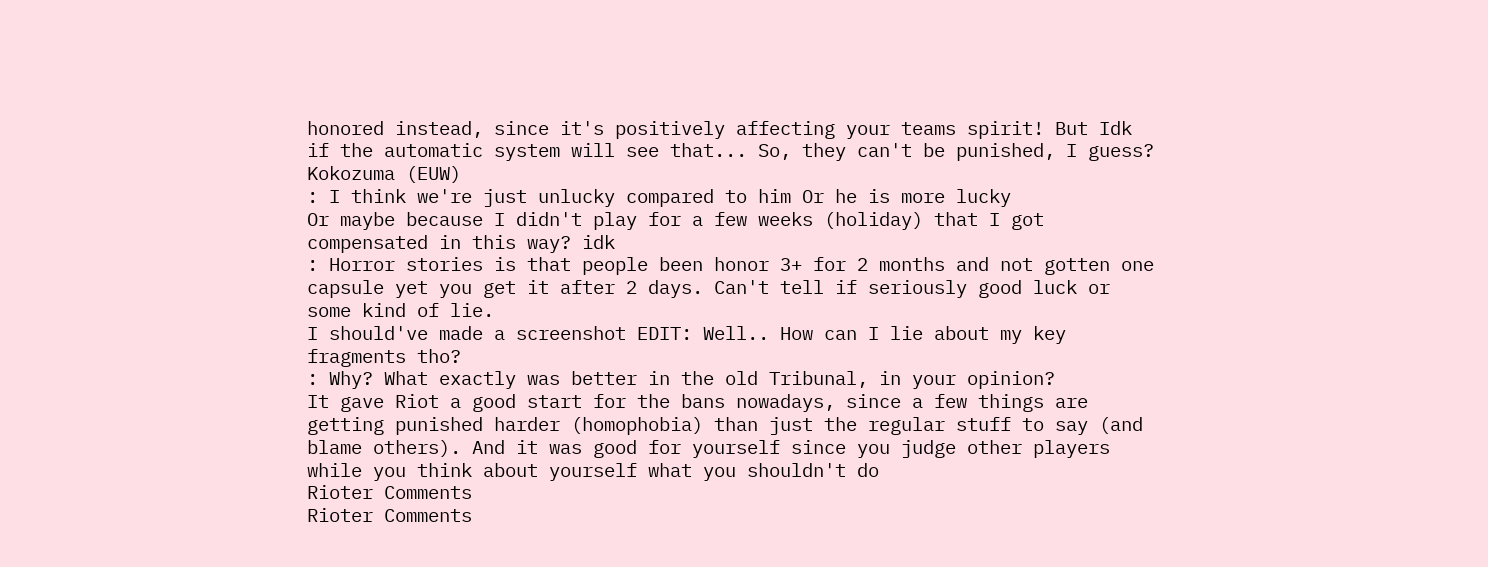honored instead, since it's positively affecting your teams spirit! But Idk if the automatic system will see that... So, they can't be punished, I guess?
Kokozuma (EUW)
: I think we're just unlucky compared to him Or he is more lucky
Or maybe because I didn't play for a few weeks (holiday) that I got compensated in this way? idk
: Horror stories is that people been honor 3+ for 2 months and not gotten one capsule yet you get it after 2 days. Can't tell if seriously good luck or some kind of lie.
I should've made a screenshot EDIT: Well.. How can I lie about my key fragments tho?
: Why? What exactly was better in the old Tribunal, in your opinion?
It gave Riot a good start for the bans nowadays, since a few things are getting punished harder (homophobia) than just the regular stuff to say (and blame others). And it was good for yourself since you judge other players while you think about yourself what you shouldn't do
Rioter Comments
Rioter Comments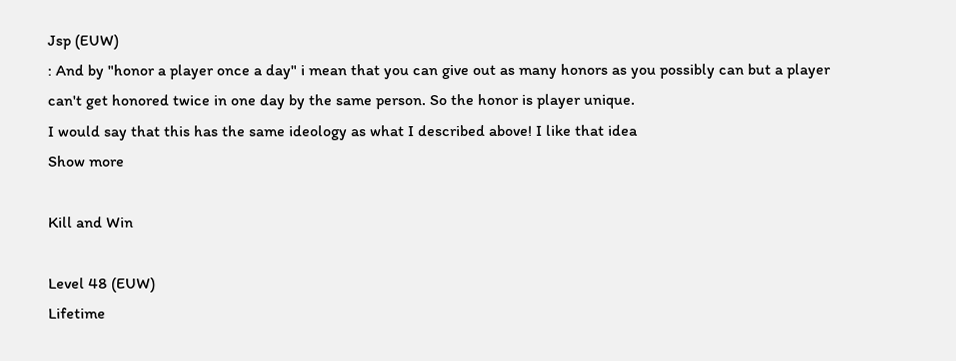Jsp (EUW)
: And by "honor a player once a day" i mean that you can give out as many honors as you possibly can but a player can't get honored twice in one day by the same person. So the honor is player unique.
I would say that this has the same ideology as what I described above! I like that idea
Show more

Kill and Win

Level 48 (EUW)
Lifetime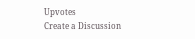Upvotes
Create a Discussion